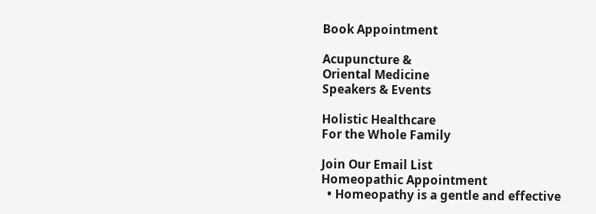Book Appointment

Acupuncture &
Oriental Medicine
Speakers & Events

Holistic Healthcare
For the Whole Family

Join Our Email List
Homeopathic Appointment
  • Homeopathy is a gentle and effective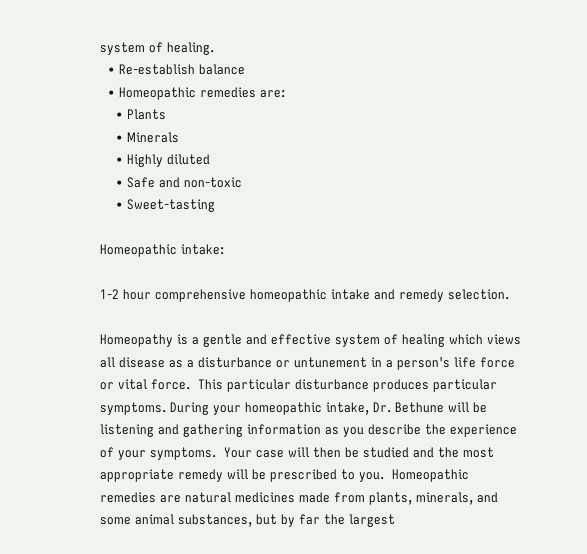system of healing.
  • Re-establish balance
  • Homeopathic remedies are:
    • Plants
    • Minerals
    • Highly diluted
    • Safe and non-toxic
    • Sweet-tasting

Homeopathic intake:

1-2 hour comprehensive homeopathic intake and remedy selection.

Homeopathy is a gentle and effective system of healing which views all disease as a disturbance or untunement in a person's life force or vital force.  This particular disturbance produces particular symptoms. During your homeopathic intake, Dr. Bethune will be listening and gathering information as you describe the experience of your symptoms.  Your case will then be studied and the most appropriate remedy will be prescribed to you.  Homeopathic remedies are natural medicines made from plants, minerals, and some animal substances, but by far the largest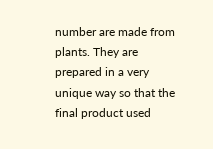number are made from plants. They are prepared in a very unique way so that the final product used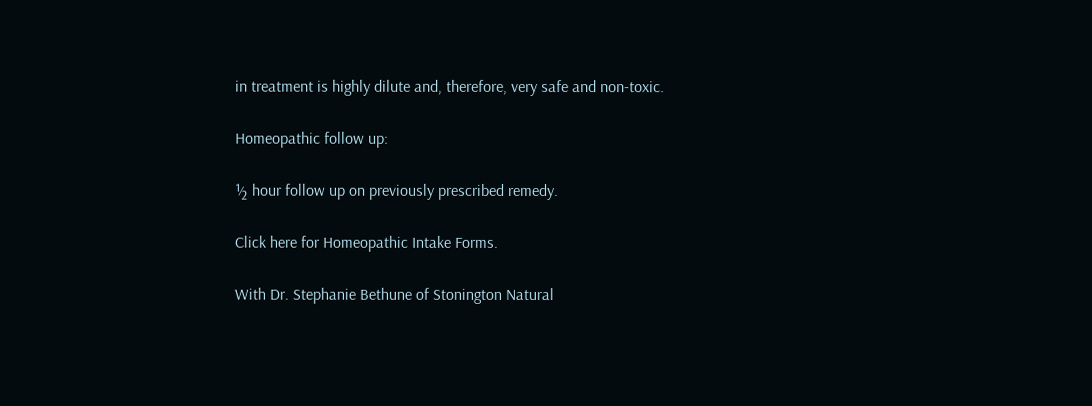in treatment is highly dilute and, therefore, very safe and non-toxic.

Homeopathic follow up:

½ hour follow up on previously prescribed remedy.

Click here for Homeopathic Intake Forms.

With Dr. Stephanie Bethune of Stonington Natural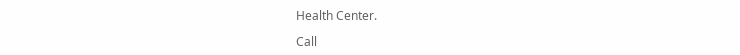Health Center.

Call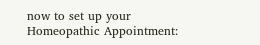now to set up your Homeopathic Appointment: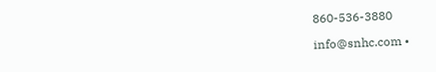860-536-3880

info@snhc.com •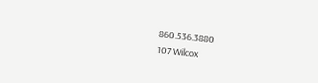860.536.3880
107 Wilcox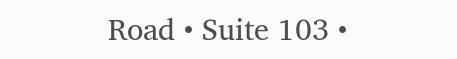Road • Suite 103 •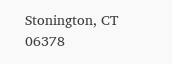Stonington, CT 06378